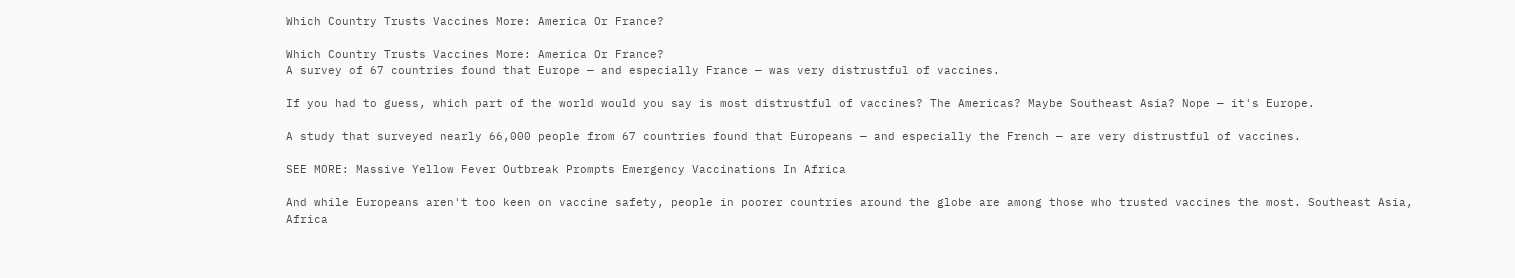Which Country Trusts Vaccines More: America Or France?

Which Country Trusts Vaccines More: America Or France?
A survey of 67 countries found that Europe — and especially France — was very distrustful of vaccines.

If you had to guess, which part of the world would you say is most distrustful of vaccines? The Americas? Maybe Southeast Asia? Nope — it's Europe.

A study that surveyed nearly 66,000 people from 67 countries found that Europeans — and especially the French — are very distrustful of vaccines.

SEE MORE: Massive Yellow Fever Outbreak Prompts Emergency Vaccinations In Africa

And while Europeans aren't too keen on vaccine safety, people in poorer countries around the globe are among those who trusted vaccines the most. Southeast Asia, Africa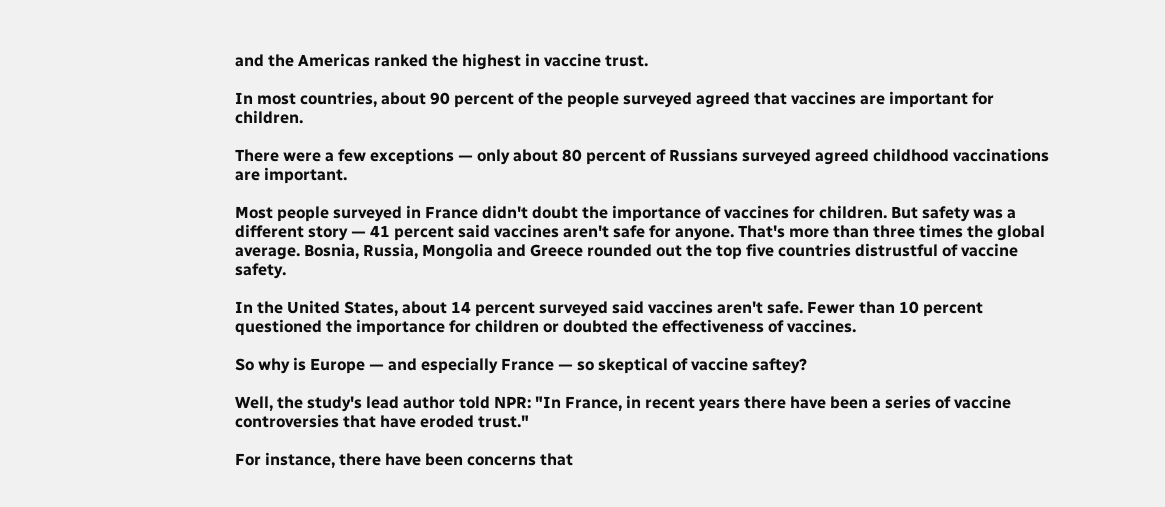and the Americas ranked the highest in vaccine trust.

In most countries, about 90 percent of the people surveyed agreed that vaccines are important for children.

There were a few exceptions — only about 80 percent of Russians surveyed agreed childhood vaccinations are important.

Most people surveyed in France didn't doubt the importance of vaccines for children. But safety was a different story — 41 percent said vaccines aren't safe for anyone. That's more than three times the global average. Bosnia, Russia, Mongolia and Greece rounded out the top five countries distrustful of vaccine safety.

In the United States, about 14 percent surveyed said vaccines aren't safe. Fewer than 10 percent questioned the importance for children or doubted the effectiveness of vaccines.

So why is Europe — and especially France — so skeptical of vaccine saftey?

Well, the study's lead author told NPR: "In France, in recent years there have been a series of vaccine controversies that have eroded trust."

For instance, there have been concerns that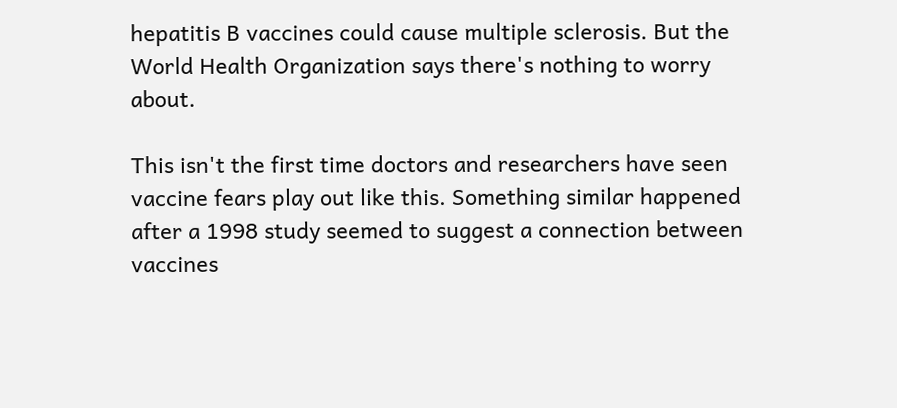hepatitis B vaccines could cause multiple sclerosis. But the World Health Organization says there's nothing to worry about.

This isn't the first time doctors and researchers have seen vaccine fears play out like this. Something similar happened after a 1998 study seemed to suggest a connection between vaccines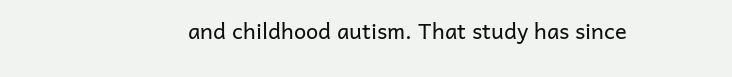and childhood autism. That study has since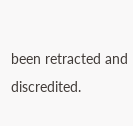been retracted and discredited.